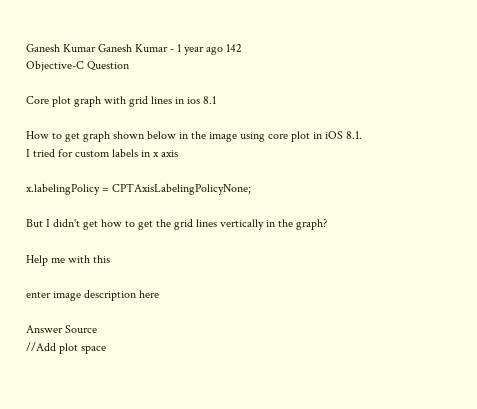Ganesh Kumar Ganesh Kumar - 1 year ago 142
Objective-C Question

Core plot graph with grid lines in ios 8.1

How to get graph shown below in the image using core plot in iOS 8.1.
I tried for custom labels in x axis

x.labelingPolicy = CPTAxisLabelingPolicyNone;

But I didn't get how to get the grid lines vertically in the graph?

Help me with this

enter image description here

Answer Source
//Add plot space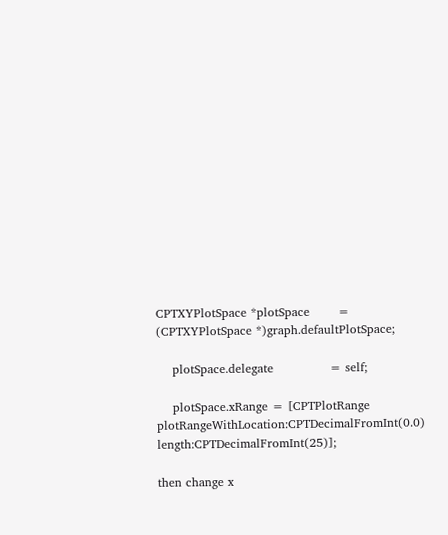CPTXYPlotSpace *plotSpace       = (CPTXYPlotSpace *)graph.defaultPlotSpace;

    plotSpace.delegate              = self;

    plotSpace.xRange = [CPTPlotRange plotRangeWithLocation:CPTDecimalFromInt(0.0) length:CPTDecimalFromInt(25)];

then change x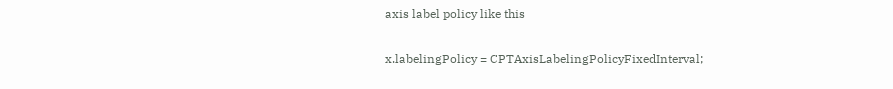axis label policy like this

x.labelingPolicy = CPTAxisLabelingPolicyFixedInterval;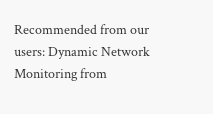Recommended from our users: Dynamic Network Monitoring from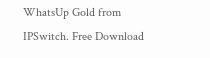WhatsUp Gold from IPSwitch. Free Download